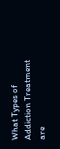What Types of Addiction Treatment are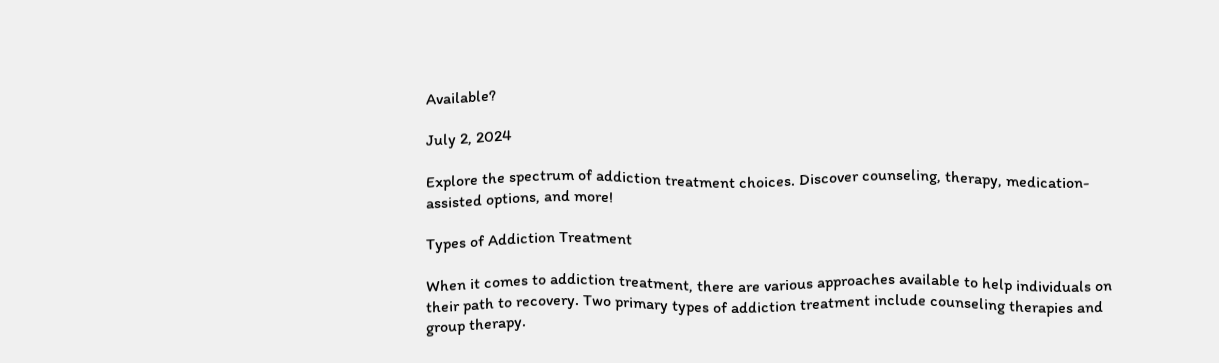Available?

July 2, 2024

Explore the spectrum of addiction treatment choices. Discover counseling, therapy, medication-assisted options, and more!

Types of Addiction Treatment

When it comes to addiction treatment, there are various approaches available to help individuals on their path to recovery. Two primary types of addiction treatment include counseling therapies and group therapy.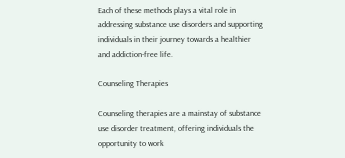Each of these methods plays a vital role in addressing substance use disorders and supporting individuals in their journey towards a healthier and addiction-free life.

Counseling Therapies

Counseling therapies are a mainstay of substance use disorder treatment, offering individuals the opportunity to work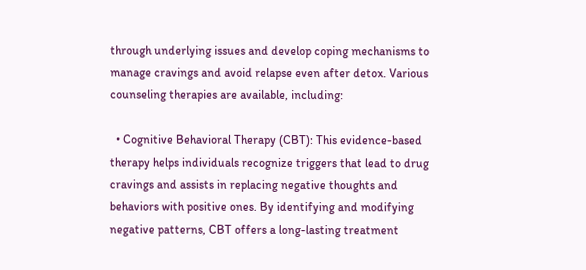through underlying issues and develop coping mechanisms to manage cravings and avoid relapse even after detox. Various counseling therapies are available, including:

  • Cognitive Behavioral Therapy (CBT): This evidence-based therapy helps individuals recognize triggers that lead to drug cravings and assists in replacing negative thoughts and behaviors with positive ones. By identifying and modifying negative patterns, CBT offers a long-lasting treatment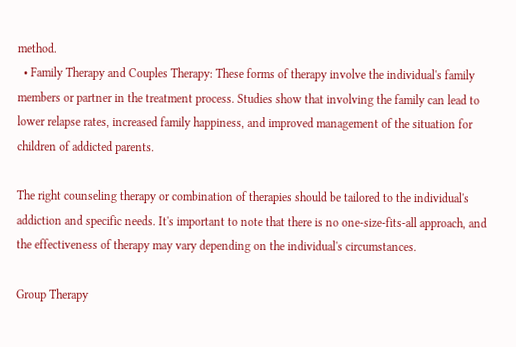method.
  • Family Therapy and Couples Therapy: These forms of therapy involve the individual's family members or partner in the treatment process. Studies show that involving the family can lead to lower relapse rates, increased family happiness, and improved management of the situation for children of addicted parents.

The right counseling therapy or combination of therapies should be tailored to the individual's addiction and specific needs. It's important to note that there is no one-size-fits-all approach, and the effectiveness of therapy may vary depending on the individual's circumstances.

Group Therapy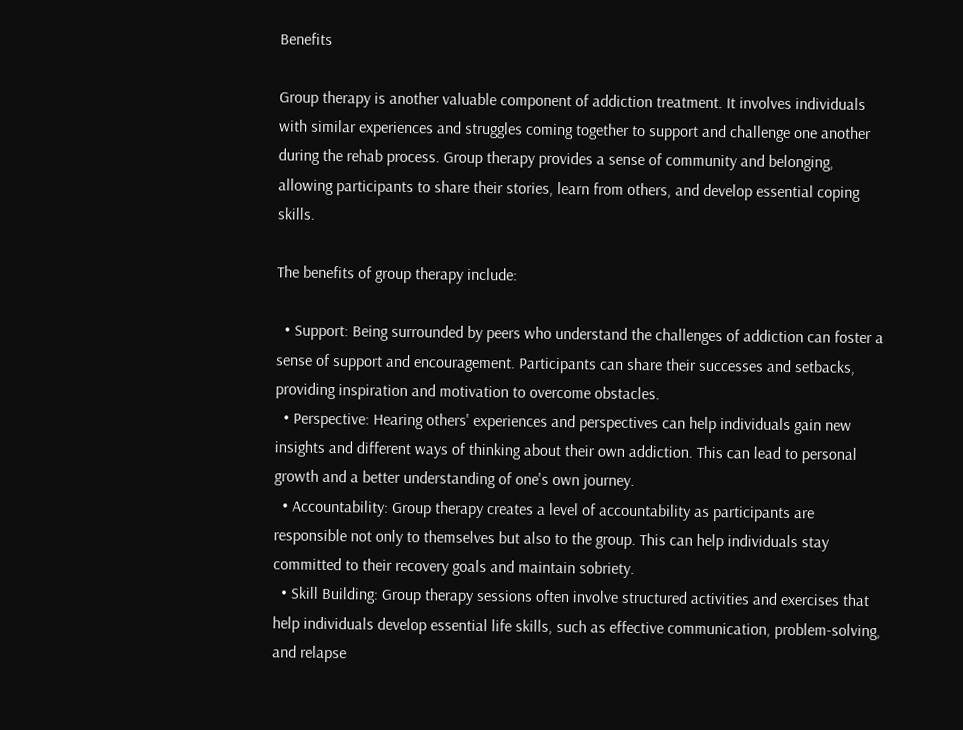Benefits

Group therapy is another valuable component of addiction treatment. It involves individuals with similar experiences and struggles coming together to support and challenge one another during the rehab process. Group therapy provides a sense of community and belonging, allowing participants to share their stories, learn from others, and develop essential coping skills.

The benefits of group therapy include:

  • Support: Being surrounded by peers who understand the challenges of addiction can foster a sense of support and encouragement. Participants can share their successes and setbacks, providing inspiration and motivation to overcome obstacles.
  • Perspective: Hearing others' experiences and perspectives can help individuals gain new insights and different ways of thinking about their own addiction. This can lead to personal growth and a better understanding of one's own journey.
  • Accountability: Group therapy creates a level of accountability as participants are responsible not only to themselves but also to the group. This can help individuals stay committed to their recovery goals and maintain sobriety.
  • Skill Building: Group therapy sessions often involve structured activities and exercises that help individuals develop essential life skills, such as effective communication, problem-solving, and relapse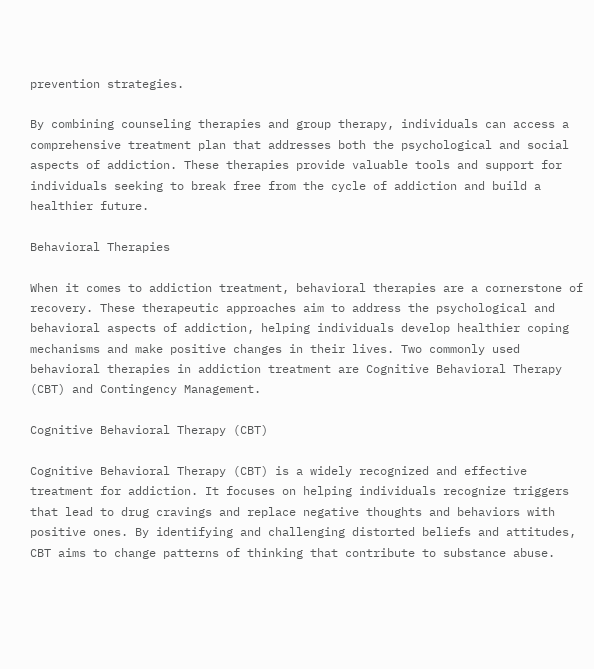prevention strategies.

By combining counseling therapies and group therapy, individuals can access a comprehensive treatment plan that addresses both the psychological and social aspects of addiction. These therapies provide valuable tools and support for individuals seeking to break free from the cycle of addiction and build a healthier future.

Behavioral Therapies

When it comes to addiction treatment, behavioral therapies are a cornerstone of recovery. These therapeutic approaches aim to address the psychological and behavioral aspects of addiction, helping individuals develop healthier coping mechanisms and make positive changes in their lives. Two commonly used behavioral therapies in addiction treatment are Cognitive Behavioral Therapy (CBT) and Contingency Management.

Cognitive Behavioral Therapy (CBT)

Cognitive Behavioral Therapy (CBT) is a widely recognized and effective treatment for addiction. It focuses on helping individuals recognize triggers that lead to drug cravings and replace negative thoughts and behaviors with positive ones. By identifying and challenging distorted beliefs and attitudes, CBT aims to change patterns of thinking that contribute to substance abuse.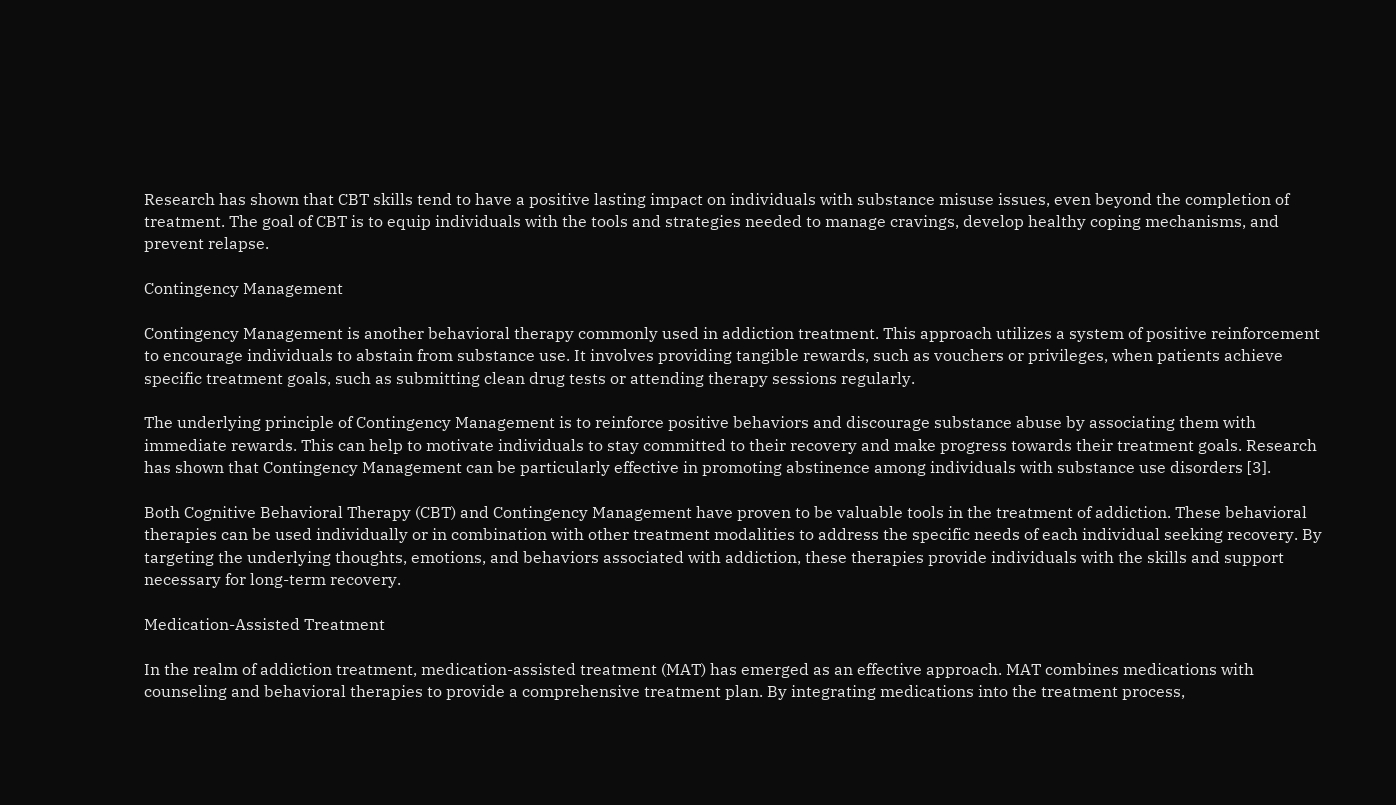Research has shown that CBT skills tend to have a positive lasting impact on individuals with substance misuse issues, even beyond the completion of treatment. The goal of CBT is to equip individuals with the tools and strategies needed to manage cravings, develop healthy coping mechanisms, and prevent relapse.

Contingency Management

Contingency Management is another behavioral therapy commonly used in addiction treatment. This approach utilizes a system of positive reinforcement to encourage individuals to abstain from substance use. It involves providing tangible rewards, such as vouchers or privileges, when patients achieve specific treatment goals, such as submitting clean drug tests or attending therapy sessions regularly.

The underlying principle of Contingency Management is to reinforce positive behaviors and discourage substance abuse by associating them with immediate rewards. This can help to motivate individuals to stay committed to their recovery and make progress towards their treatment goals. Research has shown that Contingency Management can be particularly effective in promoting abstinence among individuals with substance use disorders [3].

Both Cognitive Behavioral Therapy (CBT) and Contingency Management have proven to be valuable tools in the treatment of addiction. These behavioral therapies can be used individually or in combination with other treatment modalities to address the specific needs of each individual seeking recovery. By targeting the underlying thoughts, emotions, and behaviors associated with addiction, these therapies provide individuals with the skills and support necessary for long-term recovery.

Medication-Assisted Treatment

In the realm of addiction treatment, medication-assisted treatment (MAT) has emerged as an effective approach. MAT combines medications with counseling and behavioral therapies to provide a comprehensive treatment plan. By integrating medications into the treatment process,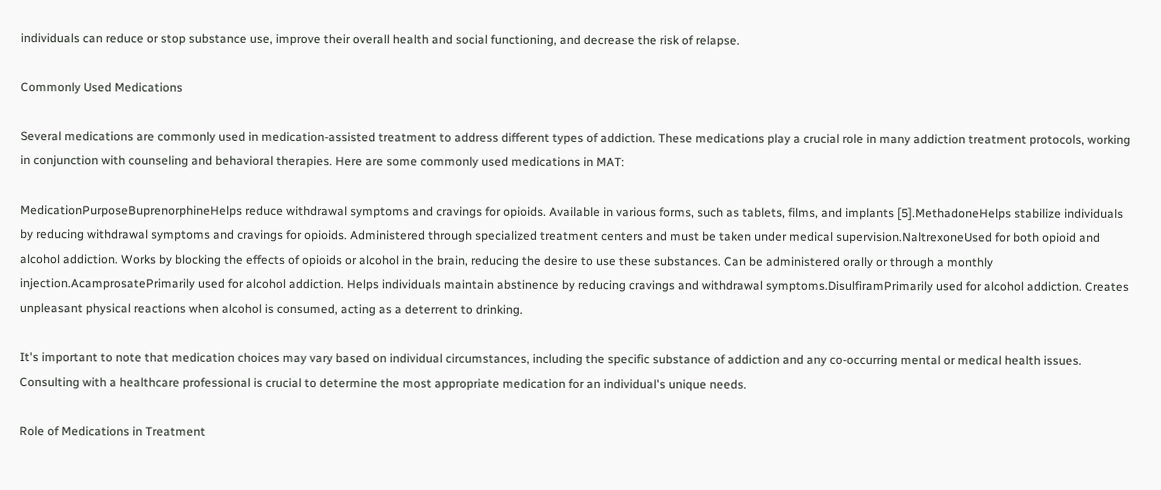individuals can reduce or stop substance use, improve their overall health and social functioning, and decrease the risk of relapse.

Commonly Used Medications

Several medications are commonly used in medication-assisted treatment to address different types of addiction. These medications play a crucial role in many addiction treatment protocols, working in conjunction with counseling and behavioral therapies. Here are some commonly used medications in MAT:

MedicationPurposeBuprenorphineHelps reduce withdrawal symptoms and cravings for opioids. Available in various forms, such as tablets, films, and implants [5].MethadoneHelps stabilize individuals by reducing withdrawal symptoms and cravings for opioids. Administered through specialized treatment centers and must be taken under medical supervision.NaltrexoneUsed for both opioid and alcohol addiction. Works by blocking the effects of opioids or alcohol in the brain, reducing the desire to use these substances. Can be administered orally or through a monthly injection.AcamprosatePrimarily used for alcohol addiction. Helps individuals maintain abstinence by reducing cravings and withdrawal symptoms.DisulfiramPrimarily used for alcohol addiction. Creates unpleasant physical reactions when alcohol is consumed, acting as a deterrent to drinking.

It's important to note that medication choices may vary based on individual circumstances, including the specific substance of addiction and any co-occurring mental or medical health issues. Consulting with a healthcare professional is crucial to determine the most appropriate medication for an individual's unique needs.

Role of Medications in Treatment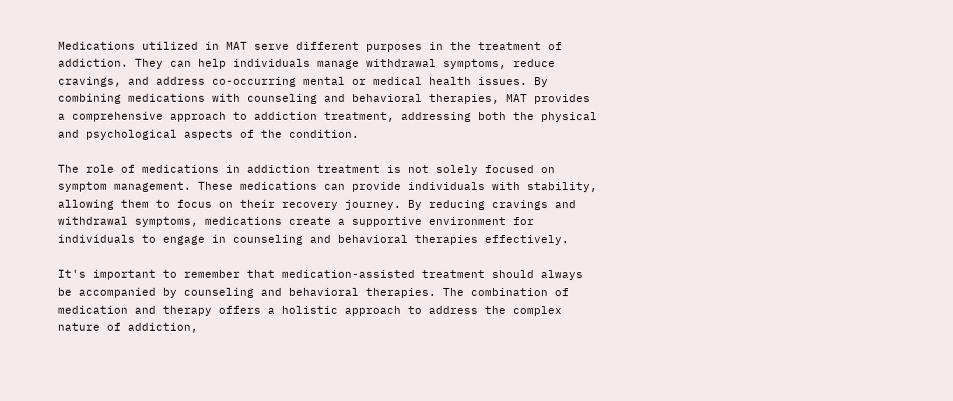Medications utilized in MAT serve different purposes in the treatment of addiction. They can help individuals manage withdrawal symptoms, reduce cravings, and address co-occurring mental or medical health issues. By combining medications with counseling and behavioral therapies, MAT provides a comprehensive approach to addiction treatment, addressing both the physical and psychological aspects of the condition.

The role of medications in addiction treatment is not solely focused on symptom management. These medications can provide individuals with stability, allowing them to focus on their recovery journey. By reducing cravings and withdrawal symptoms, medications create a supportive environment for individuals to engage in counseling and behavioral therapies effectively.

It's important to remember that medication-assisted treatment should always be accompanied by counseling and behavioral therapies. The combination of medication and therapy offers a holistic approach to address the complex nature of addiction,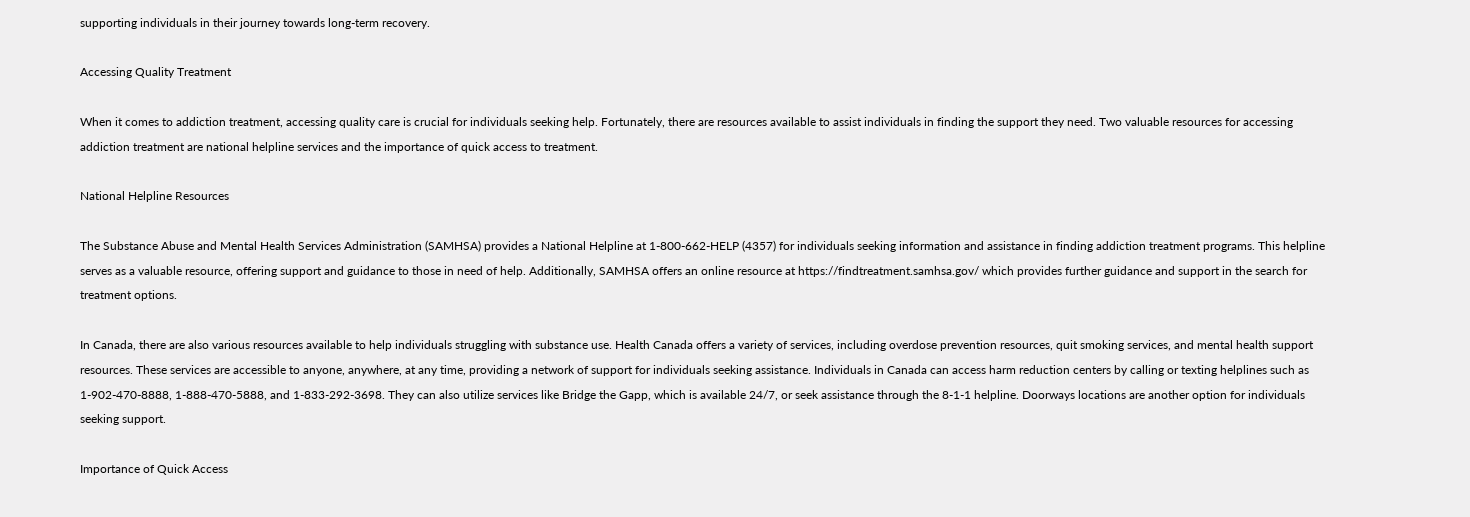supporting individuals in their journey towards long-term recovery.

Accessing Quality Treatment

When it comes to addiction treatment, accessing quality care is crucial for individuals seeking help. Fortunately, there are resources available to assist individuals in finding the support they need. Two valuable resources for accessing addiction treatment are national helpline services and the importance of quick access to treatment.

National Helpline Resources

The Substance Abuse and Mental Health Services Administration (SAMHSA) provides a National Helpline at 1-800-662-HELP (4357) for individuals seeking information and assistance in finding addiction treatment programs. This helpline serves as a valuable resource, offering support and guidance to those in need of help. Additionally, SAMHSA offers an online resource at https://findtreatment.samhsa.gov/ which provides further guidance and support in the search for treatment options.

In Canada, there are also various resources available to help individuals struggling with substance use. Health Canada offers a variety of services, including overdose prevention resources, quit smoking services, and mental health support resources. These services are accessible to anyone, anywhere, at any time, providing a network of support for individuals seeking assistance. Individuals in Canada can access harm reduction centers by calling or texting helplines such as 1-902-470-8888, 1-888-470-5888, and 1-833-292-3698. They can also utilize services like Bridge the Gapp, which is available 24/7, or seek assistance through the 8-1-1 helpline. Doorways locations are another option for individuals seeking support.

Importance of Quick Access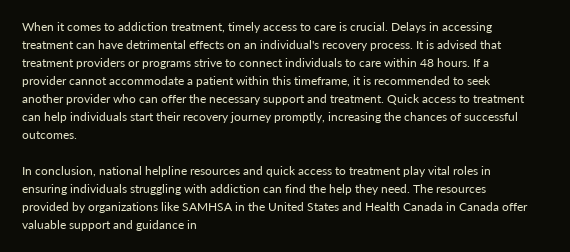When it comes to addiction treatment, timely access to care is crucial. Delays in accessing treatment can have detrimental effects on an individual's recovery process. It is advised that treatment providers or programs strive to connect individuals to care within 48 hours. If a provider cannot accommodate a patient within this timeframe, it is recommended to seek another provider who can offer the necessary support and treatment. Quick access to treatment can help individuals start their recovery journey promptly, increasing the chances of successful outcomes.

In conclusion, national helpline resources and quick access to treatment play vital roles in ensuring individuals struggling with addiction can find the help they need. The resources provided by organizations like SAMHSA in the United States and Health Canada in Canada offer valuable support and guidance in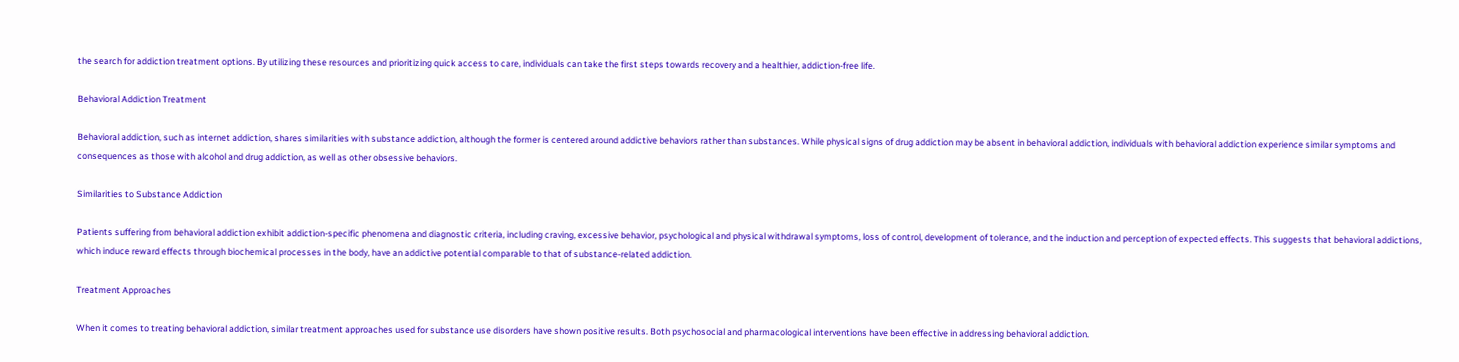the search for addiction treatment options. By utilizing these resources and prioritizing quick access to care, individuals can take the first steps towards recovery and a healthier, addiction-free life.

Behavioral Addiction Treatment

Behavioral addiction, such as internet addiction, shares similarities with substance addiction, although the former is centered around addictive behaviors rather than substances. While physical signs of drug addiction may be absent in behavioral addiction, individuals with behavioral addiction experience similar symptoms and consequences as those with alcohol and drug addiction, as well as other obsessive behaviors.

Similarities to Substance Addiction

Patients suffering from behavioral addiction exhibit addiction-specific phenomena and diagnostic criteria, including craving, excessive behavior, psychological and physical withdrawal symptoms, loss of control, development of tolerance, and the induction and perception of expected effects. This suggests that behavioral addictions, which induce reward effects through biochemical processes in the body, have an addictive potential comparable to that of substance-related addiction.

Treatment Approaches

When it comes to treating behavioral addiction, similar treatment approaches used for substance use disorders have shown positive results. Both psychosocial and pharmacological interventions have been effective in addressing behavioral addiction.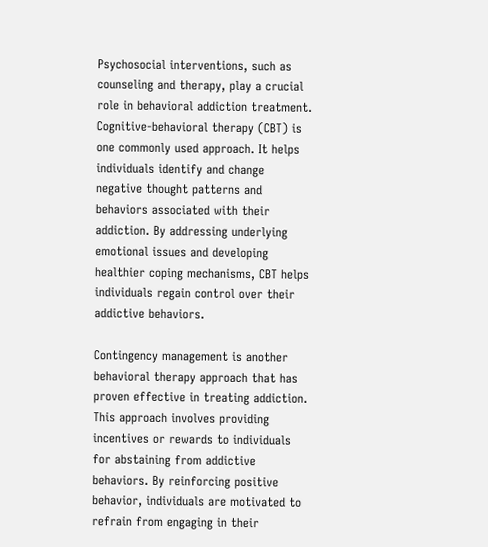Psychosocial interventions, such as counseling and therapy, play a crucial role in behavioral addiction treatment. Cognitive-behavioral therapy (CBT) is one commonly used approach. It helps individuals identify and change negative thought patterns and behaviors associated with their addiction. By addressing underlying emotional issues and developing healthier coping mechanisms, CBT helps individuals regain control over their addictive behaviors.

Contingency management is another behavioral therapy approach that has proven effective in treating addiction. This approach involves providing incentives or rewards to individuals for abstaining from addictive behaviors. By reinforcing positive behavior, individuals are motivated to refrain from engaging in their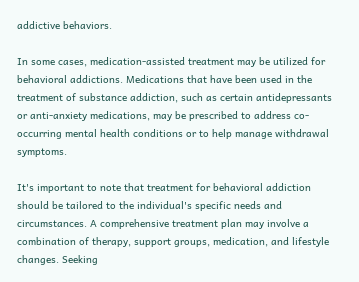addictive behaviors.

In some cases, medication-assisted treatment may be utilized for behavioral addictions. Medications that have been used in the treatment of substance addiction, such as certain antidepressants or anti-anxiety medications, may be prescribed to address co-occurring mental health conditions or to help manage withdrawal symptoms.

It's important to note that treatment for behavioral addiction should be tailored to the individual's specific needs and circumstances. A comprehensive treatment plan may involve a combination of therapy, support groups, medication, and lifestyle changes. Seeking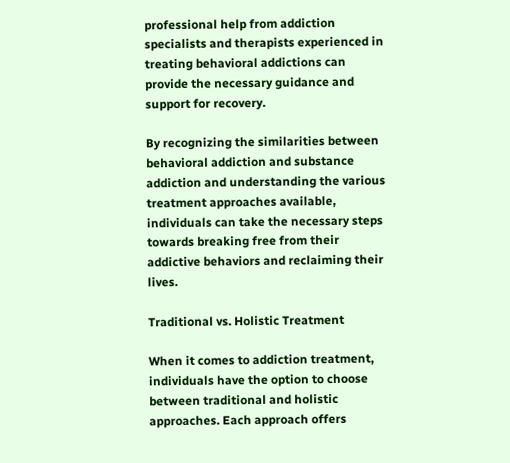professional help from addiction specialists and therapists experienced in treating behavioral addictions can provide the necessary guidance and support for recovery.

By recognizing the similarities between behavioral addiction and substance addiction and understanding the various treatment approaches available, individuals can take the necessary steps towards breaking free from their addictive behaviors and reclaiming their lives.

Traditional vs. Holistic Treatment

When it comes to addiction treatment, individuals have the option to choose between traditional and holistic approaches. Each approach offers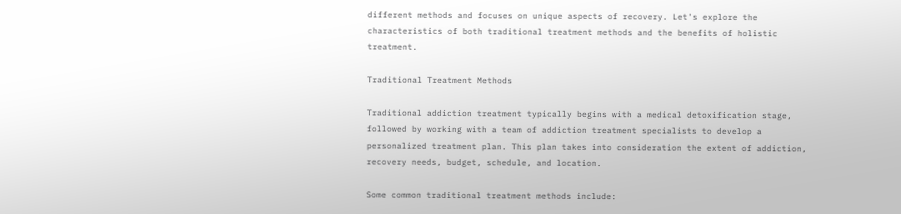different methods and focuses on unique aspects of recovery. Let's explore the characteristics of both traditional treatment methods and the benefits of holistic treatment.

Traditional Treatment Methods

Traditional addiction treatment typically begins with a medical detoxification stage, followed by working with a team of addiction treatment specialists to develop a personalized treatment plan. This plan takes into consideration the extent of addiction, recovery needs, budget, schedule, and location.

Some common traditional treatment methods include: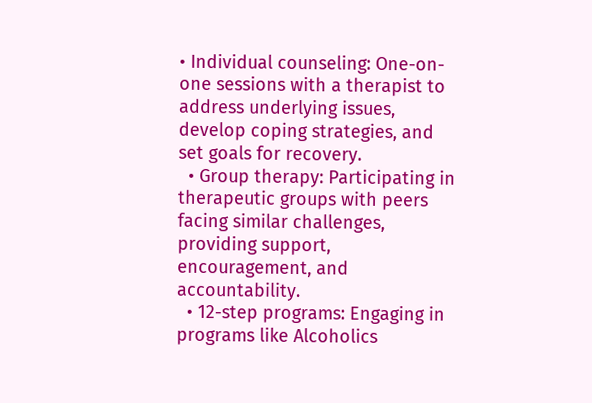• Individual counseling: One-on-one sessions with a therapist to address underlying issues, develop coping strategies, and set goals for recovery.
  • Group therapy: Participating in therapeutic groups with peers facing similar challenges, providing support, encouragement, and accountability.
  • 12-step programs: Engaging in programs like Alcoholics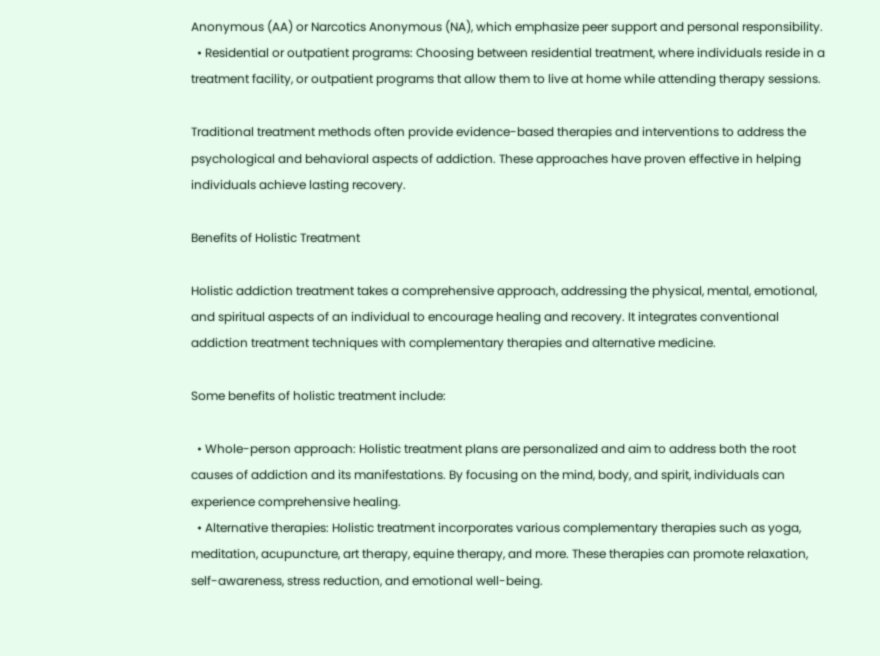Anonymous (AA) or Narcotics Anonymous (NA), which emphasize peer support and personal responsibility.
  • Residential or outpatient programs: Choosing between residential treatment, where individuals reside in a treatment facility, or outpatient programs that allow them to live at home while attending therapy sessions.

Traditional treatment methods often provide evidence-based therapies and interventions to address the psychological and behavioral aspects of addiction. These approaches have proven effective in helping individuals achieve lasting recovery.

Benefits of Holistic Treatment

Holistic addiction treatment takes a comprehensive approach, addressing the physical, mental, emotional, and spiritual aspects of an individual to encourage healing and recovery. It integrates conventional addiction treatment techniques with complementary therapies and alternative medicine.

Some benefits of holistic treatment include:

  • Whole-person approach: Holistic treatment plans are personalized and aim to address both the root causes of addiction and its manifestations. By focusing on the mind, body, and spirit, individuals can experience comprehensive healing.
  • Alternative therapies: Holistic treatment incorporates various complementary therapies such as yoga, meditation, acupuncture, art therapy, equine therapy, and more. These therapies can promote relaxation, self-awareness, stress reduction, and emotional well-being.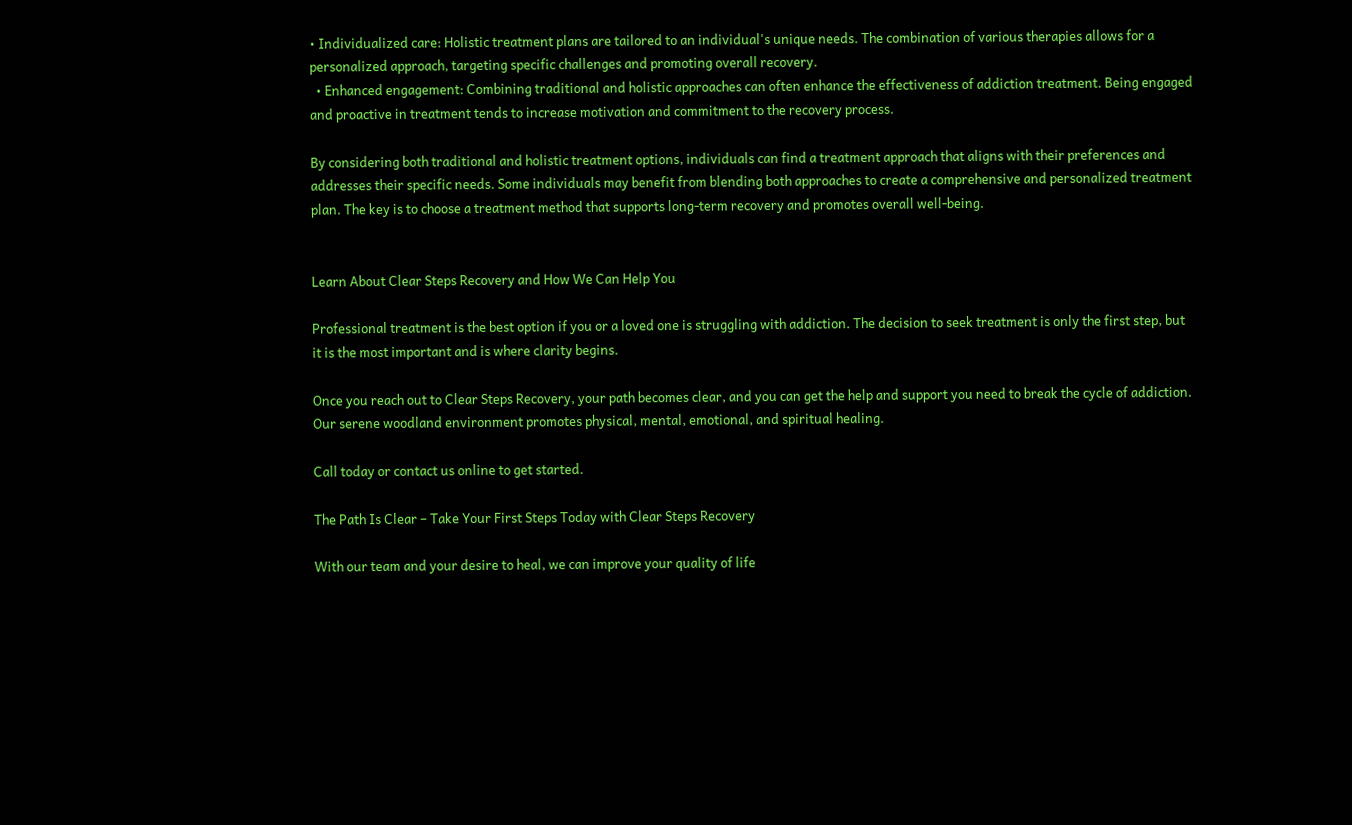• Individualized care: Holistic treatment plans are tailored to an individual's unique needs. The combination of various therapies allows for a personalized approach, targeting specific challenges and promoting overall recovery.
  • Enhanced engagement: Combining traditional and holistic approaches can often enhance the effectiveness of addiction treatment. Being engaged and proactive in treatment tends to increase motivation and commitment to the recovery process.

By considering both traditional and holistic treatment options, individuals can find a treatment approach that aligns with their preferences and addresses their specific needs. Some individuals may benefit from blending both approaches to create a comprehensive and personalized treatment plan. The key is to choose a treatment method that supports long-term recovery and promotes overall well-being.


Learn About Clear Steps Recovery and How We Can Help You

Professional treatment is the best option if you or a loved one is struggling with addiction. The decision to seek treatment is only the first step, but it is the most important and is where clarity begins.

Once you reach out to Clear Steps Recovery, your path becomes clear, and you can get the help and support you need to break the cycle of addiction. Our serene woodland environment promotes physical, mental, emotional, and spiritual healing.

Call today or contact us online to get started.

The Path Is Clear – Take Your First Steps Today with Clear Steps Recovery

With our team and your desire to heal, we can improve your quality of life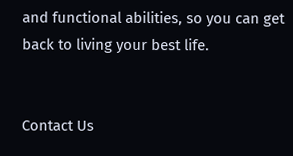and functional abilities, so you can get back to living your best life.


Contact Us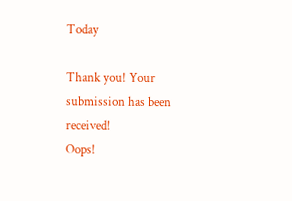Today

Thank you! Your submission has been received!
Oops!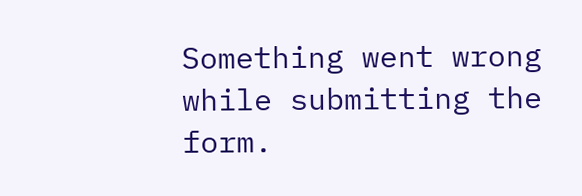Something went wrong while submitting the form.